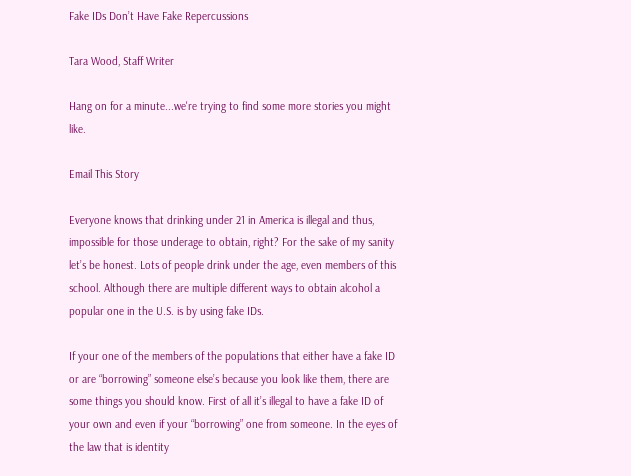Fake IDs Don’t Have Fake Repercussions

Tara Wood, Staff Writer

Hang on for a minute...we're trying to find some more stories you might like.

Email This Story

Everyone knows that drinking under 21 in America is illegal and thus, impossible for those underage to obtain, right? For the sake of my sanity let’s be honest. Lots of people drink under the age, even members of this school. Although there are multiple different ways to obtain alcohol a popular one in the U.S. is by using fake IDs.

If your one of the members of the populations that either have a fake ID or are “borrowing” someone else’s because you look like them, there are some things you should know. First of all it’s illegal to have a fake ID of your own and even if your “borrowing” one from someone. In the eyes of the law that is identity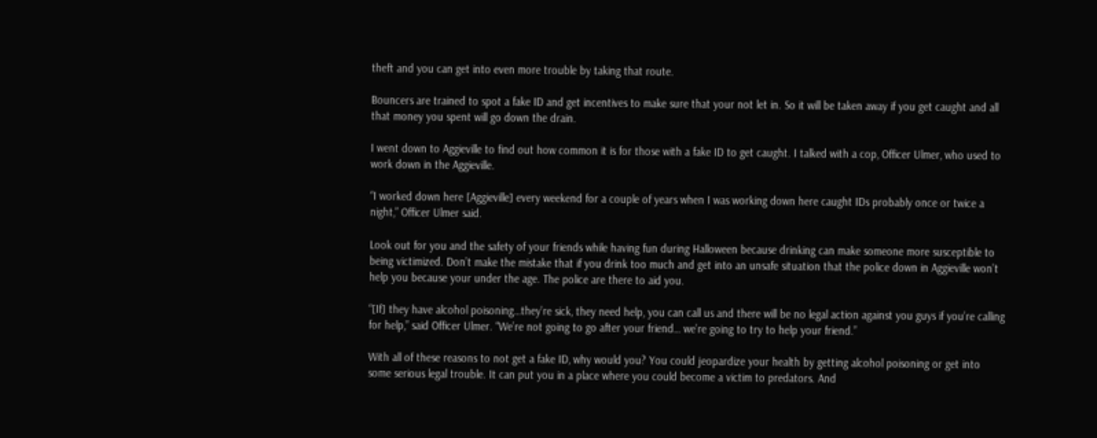theft and you can get into even more trouble by taking that route.

Bouncers are trained to spot a fake ID and get incentives to make sure that your not let in. So it will be taken away if you get caught and all that money you spent will go down the drain.

I went down to Aggieville to find out how common it is for those with a fake ID to get caught. I talked with a cop, Officer Ulmer, who used to work down in the Aggieville.

“I worked down here [Aggieville] every weekend for a couple of years when I was working down here caught IDs probably once or twice a night,” Officer Ulmer said.

Look out for you and the safety of your friends while having fun during Halloween because drinking can make someone more susceptible to being victimized. Don’t make the mistake that if you drink too much and get into an unsafe situation that the police down in Aggieville won’t help you because your under the age. The police are there to aid you.

“[If] they have alcohol poisoning…they’re sick, they need help, you can call us and there will be no legal action against you guys if you’re calling for help,” said Officer Ulmer. “We’re not going to go after your friend… we’re going to try to help your friend.”

With all of these reasons to not get a fake ID, why would you? You could jeopardize your health by getting alcohol poisoning or get into some serious legal trouble. It can put you in a place where you could become a victim to predators. And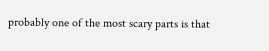probably one of the most scary parts is that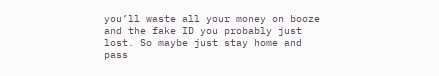you’ll waste all your money on booze and the fake ID you probably just lost. So maybe just stay home and pass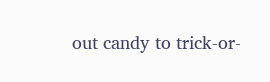out candy to trick-or-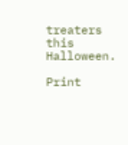treaters this Halloween.

Print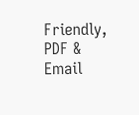Friendly, PDF & Email